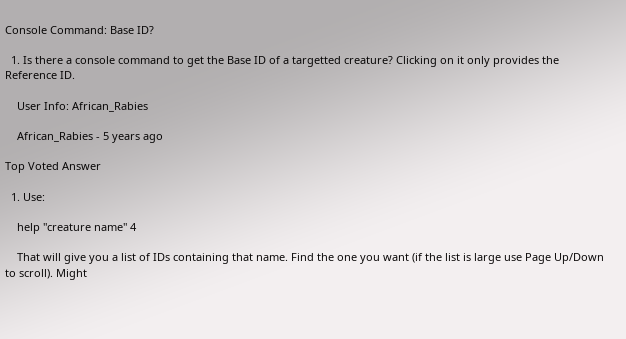Console Command: Base ID?

  1. Is there a console command to get the Base ID of a targetted creature? Clicking on it only provides the Reference ID.

    User Info: African_Rabies

    African_Rabies - 5 years ago

Top Voted Answer

  1. Use:

    help "creature name" 4

    That will give you a list of IDs containing that name. Find the one you want (if the list is large use Page Up/Down to scroll). Might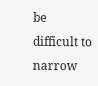be difficult to narrow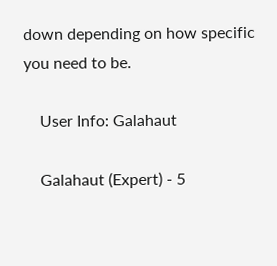down depending on how specific you need to be.

    User Info: Galahaut

    Galahaut (Expert) - 5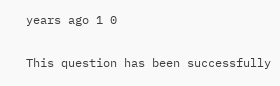years ago 1 0

This question has been successfully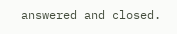answered and closed.